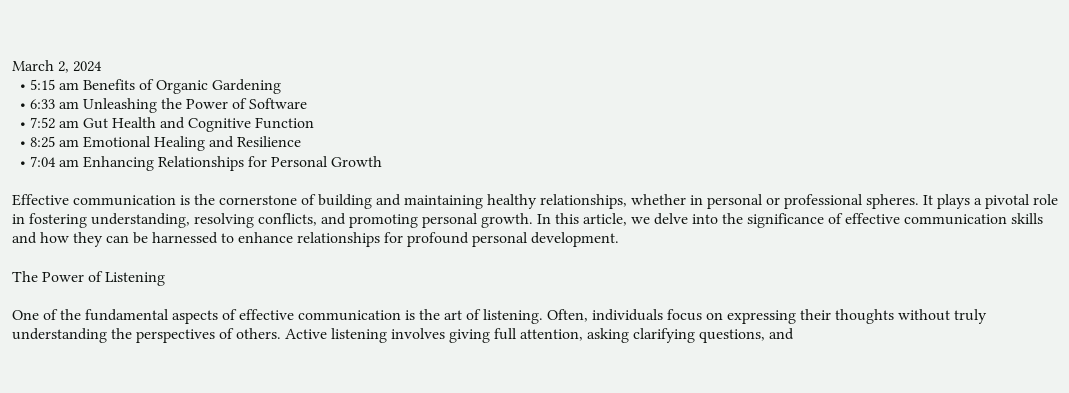March 2, 2024
  • 5:15 am Benefits of Organic Gardening
  • 6:33 am Unleashing the Power of Software
  • 7:52 am Gut Health and Cognitive Function
  • 8:25 am Emotional Healing and Resilience
  • 7:04 am Enhancing Relationships for Personal Growth

Effective communication is the cornerstone of building and maintaining healthy relationships, whether in personal or professional spheres. It plays a pivotal role in fostering understanding, resolving conflicts, and promoting personal growth. In this article, we delve into the significance of effective communication skills and how they can be harnessed to enhance relationships for profound personal development.

The Power of Listening

One of the fundamental aspects of effective communication is the art of listening. Often, individuals focus on expressing their thoughts without truly understanding the perspectives of others. Active listening involves giving full attention, asking clarifying questions, and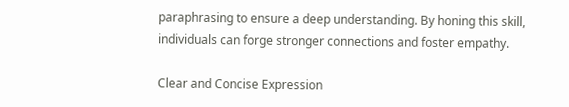paraphrasing to ensure a deep understanding. By honing this skill, individuals can forge stronger connections and foster empathy.

Clear and Concise Expression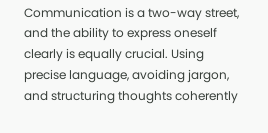Communication is a two-way street, and the ability to express oneself clearly is equally crucial. Using precise language, avoiding jargon, and structuring thoughts coherently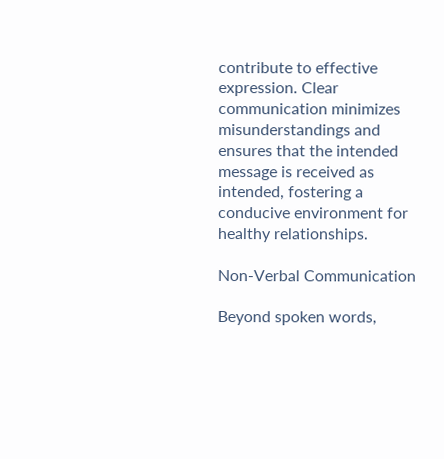contribute to effective expression. Clear communication minimizes misunderstandings and ensures that the intended message is received as intended, fostering a conducive environment for healthy relationships.

Non-Verbal Communication

Beyond spoken words,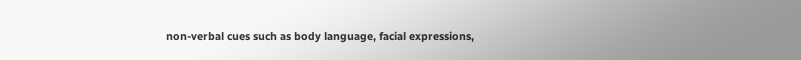non-verbal cues such as body language, facial expressions,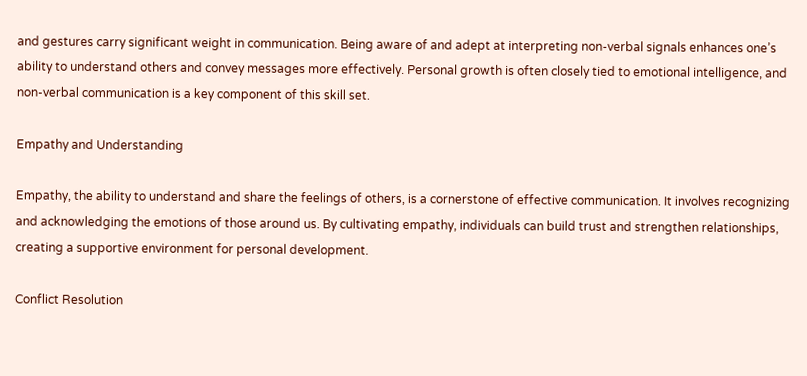and gestures carry significant weight in communication. Being aware of and adept at interpreting non-verbal signals enhances one’s ability to understand others and convey messages more effectively. Personal growth is often closely tied to emotional intelligence, and non-verbal communication is a key component of this skill set.

Empathy and Understanding

Empathy, the ability to understand and share the feelings of others, is a cornerstone of effective communication. It involves recognizing and acknowledging the emotions of those around us. By cultivating empathy, individuals can build trust and strengthen relationships, creating a supportive environment for personal development.

Conflict Resolution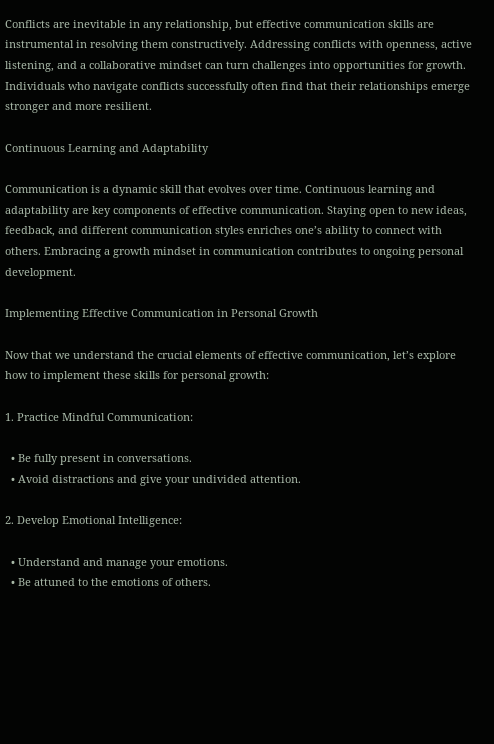Conflicts are inevitable in any relationship, but effective communication skills are instrumental in resolving them constructively. Addressing conflicts with openness, active listening, and a collaborative mindset can turn challenges into opportunities for growth. Individuals who navigate conflicts successfully often find that their relationships emerge stronger and more resilient.

Continuous Learning and Adaptability

Communication is a dynamic skill that evolves over time. Continuous learning and adaptability are key components of effective communication. Staying open to new ideas, feedback, and different communication styles enriches one’s ability to connect with others. Embracing a growth mindset in communication contributes to ongoing personal development.

Implementing Effective Communication in Personal Growth

Now that we understand the crucial elements of effective communication, let’s explore how to implement these skills for personal growth:

1. Practice Mindful Communication:

  • Be fully present in conversations.
  • Avoid distractions and give your undivided attention.

2. Develop Emotional Intelligence:

  • Understand and manage your emotions.
  • Be attuned to the emotions of others.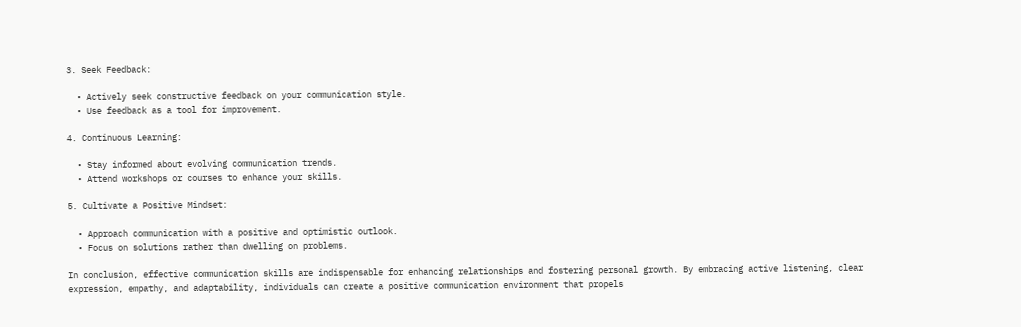3. Seek Feedback:

  • Actively seek constructive feedback on your communication style.
  • Use feedback as a tool for improvement.

4. Continuous Learning:

  • Stay informed about evolving communication trends.
  • Attend workshops or courses to enhance your skills.

5. Cultivate a Positive Mindset:

  • Approach communication with a positive and optimistic outlook.
  • Focus on solutions rather than dwelling on problems.

In conclusion, effective communication skills are indispensable for enhancing relationships and fostering personal growth. By embracing active listening, clear expression, empathy, and adaptability, individuals can create a positive communication environment that propels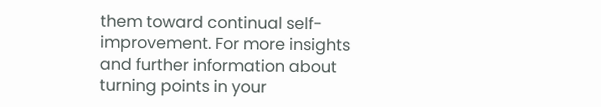them toward continual self-improvement. For more insights and further information about turning points in your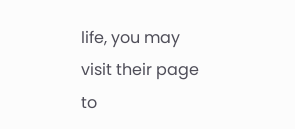life, you may visit their page to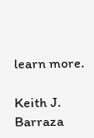learn more.

Keith J. Barraza